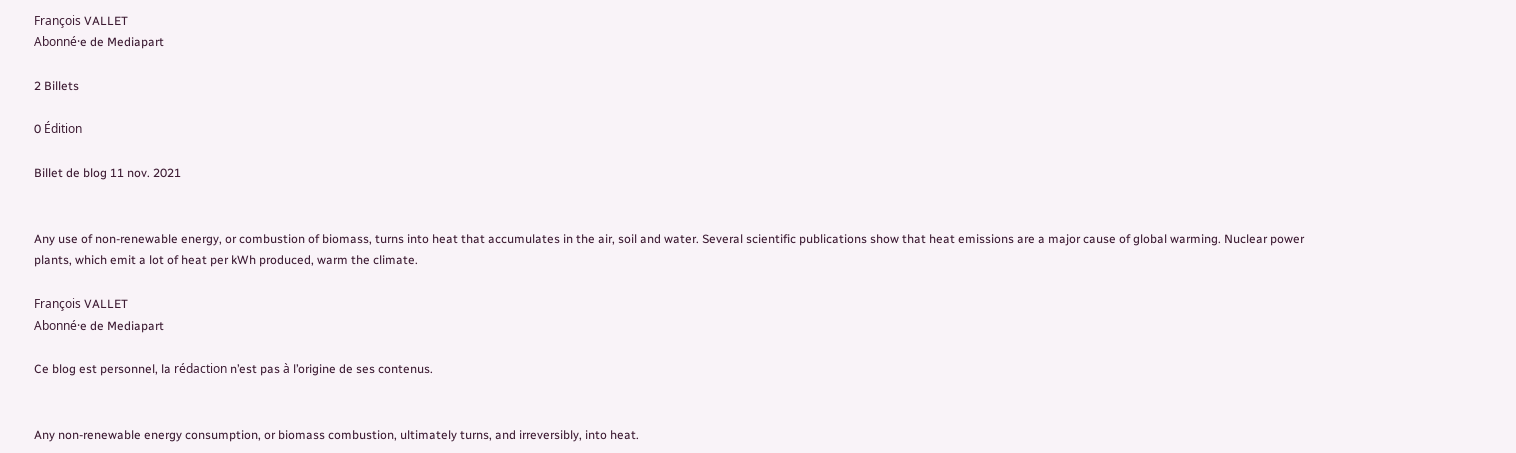François VALLET
Abonné·e de Mediapart

2 Billets

0 Édition

Billet de blog 11 nov. 2021


Any use of non-renewable energy, or combustion of biomass, turns into heat that accumulates in the air, soil and water. Several scientific publications show that heat emissions are a major cause of global warming. Nuclear power plants, which emit a lot of heat per kWh produced, warm the climate.

François VALLET
Abonné·e de Mediapart

Ce blog est personnel, la rédaction n’est pas à l’origine de ses contenus.


Any non-renewable energy consumption, or biomass combustion, ultimately turns, and irreversibly, into heat.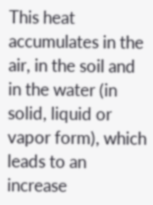This heat accumulates in the air, in the soil and in the water (in solid, liquid or vapor form), which leads to an increase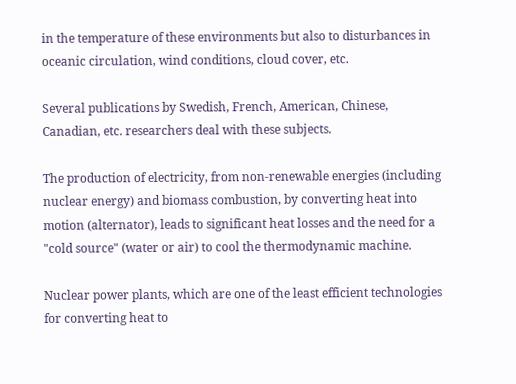in the temperature of these environments but also to disturbances in oceanic circulation, wind conditions, cloud cover, etc.

Several publications by Swedish, French, American, Chinese, Canadian, etc. researchers deal with these subjects.

The production of electricity, from non-renewable energies (including nuclear energy) and biomass combustion, by converting heat into motion (alternator), leads to significant heat losses and the need for a "cold source" (water or air) to cool the thermodynamic machine.

Nuclear power plants, which are one of the least efficient technologies for converting heat to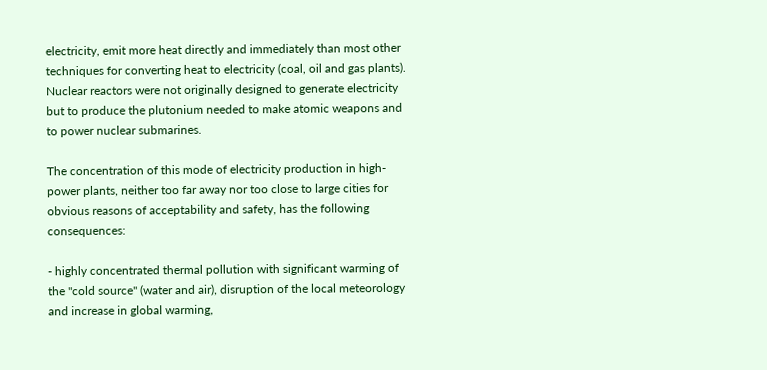electricity, emit more heat directly and immediately than most other techniques for converting heat to electricity (coal, oil and gas plants). Nuclear reactors were not originally designed to generate electricity but to produce the plutonium needed to make atomic weapons and to power nuclear submarines.

The concentration of this mode of electricity production in high-power plants, neither too far away nor too close to large cities for obvious reasons of acceptability and safety, has the following consequences:

- highly concentrated thermal pollution with significant warming of the "cold source" (water and air), disruption of the local meteorology and increase in global warming,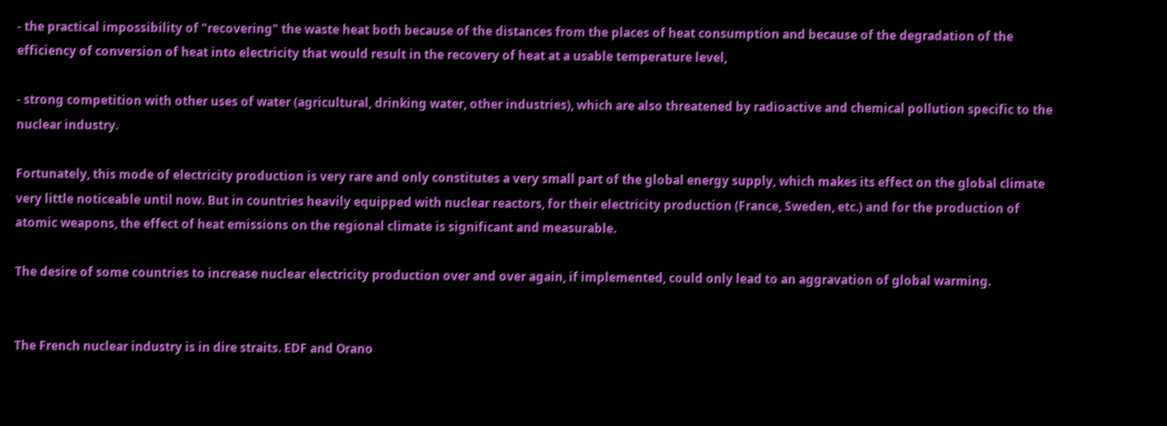- the practical impossibility of "recovering" the waste heat both because of the distances from the places of heat consumption and because of the degradation of the efficiency of conversion of heat into electricity that would result in the recovery of heat at a usable temperature level,

- strong competition with other uses of water (agricultural, drinking water, other industries), which are also threatened by radioactive and chemical pollution specific to the nuclear industry.

Fortunately, this mode of electricity production is very rare and only constitutes a very small part of the global energy supply, which makes its effect on the global climate very little noticeable until now. But in countries heavily equipped with nuclear reactors, for their electricity production (France, Sweden, etc.) and for the production of atomic weapons, the effect of heat emissions on the regional climate is significant and measurable.

The desire of some countries to increase nuclear electricity production over and over again, if implemented, could only lead to an aggravation of global warming.


The French nuclear industry is in dire straits. EDF and Orano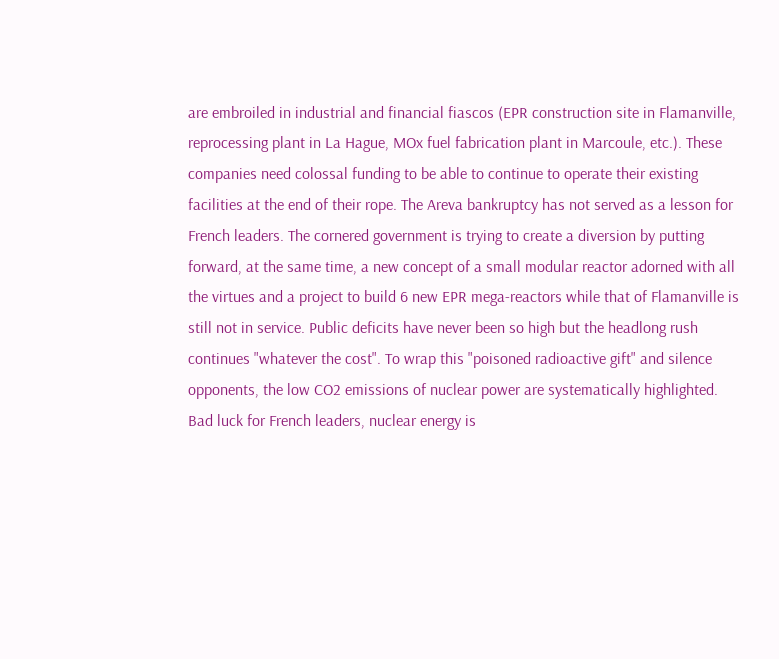are embroiled in industrial and financial fiascos (EPR construction site in Flamanville, reprocessing plant in La Hague, MOx fuel fabrication plant in Marcoule, etc.). These companies need colossal funding to be able to continue to operate their existing facilities at the end of their rope. The Areva bankruptcy has not served as a lesson for French leaders. The cornered government is trying to create a diversion by putting forward, at the same time, a new concept of a small modular reactor adorned with all the virtues and a project to build 6 new EPR mega-reactors while that of Flamanville is still not in service. Public deficits have never been so high but the headlong rush continues "whatever the cost". To wrap this "poisoned radioactive gift" and silence opponents, the low CO2 emissions of nuclear power are systematically highlighted. Bad luck for French leaders, nuclear energy is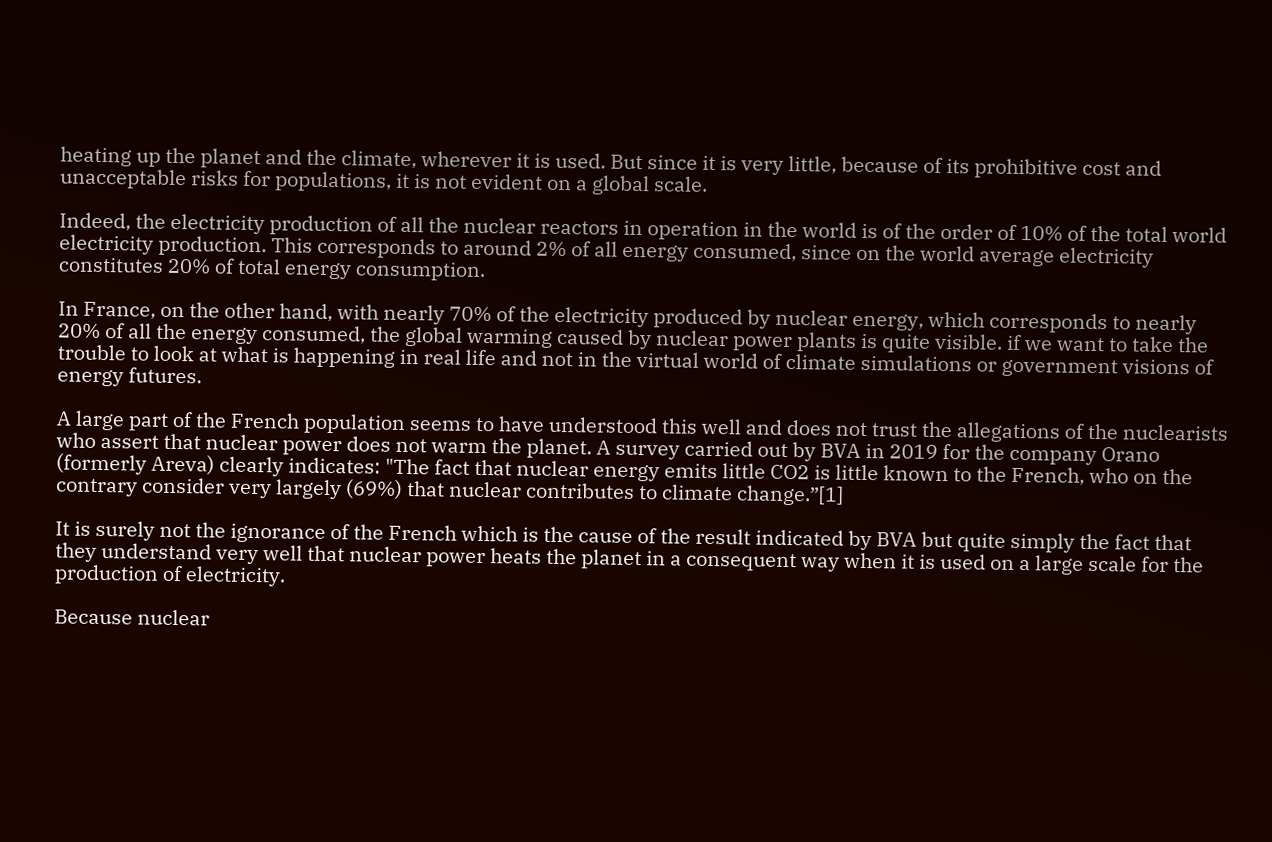heating up the planet and the climate, wherever it is used. But since it is very little, because of its prohibitive cost and unacceptable risks for populations, it is not evident on a global scale.

Indeed, the electricity production of all the nuclear reactors in operation in the world is of the order of 10% of the total world electricity production. This corresponds to around 2% of all energy consumed, since on the world average electricity constitutes 20% of total energy consumption.

In France, on the other hand, with nearly 70% of the electricity produced by nuclear energy, which corresponds to nearly 20% of all the energy consumed, the global warming caused by nuclear power plants is quite visible. if we want to take the trouble to look at what is happening in real life and not in the virtual world of climate simulations or government visions of energy futures.

A large part of the French population seems to have understood this well and does not trust the allegations of the nuclearists who assert that nuclear power does not warm the planet. A survey carried out by BVA in 2019 for the company Orano (formerly Areva) clearly indicates: "The fact that nuclear energy emits little CO2 is little known to the French, who on the contrary consider very largely (69%) that nuclear contributes to climate change.”[1]

It is surely not the ignorance of the French which is the cause of the result indicated by BVA but quite simply the fact that they understand very well that nuclear power heats the planet in a consequent way when it is used on a large scale for the production of electricity.

Because nuclear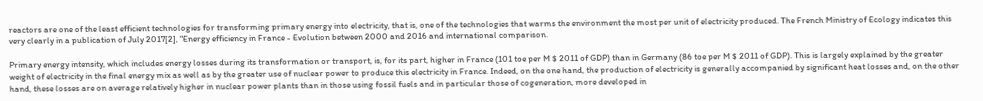reactors are one of the least efficient technologies for transforming primary energy into electricity, that is, one of the technologies that warms the environment the most per unit of electricity produced. The French Ministry of Ecology indicates this very clearly in a publication of July 2017[2], "Energy efficiency in France - Evolution between 2000 and 2016 and international comparison.

Primary energy intensity, which includes energy losses during its transformation or transport, is, for its part, higher in France (101 toe per M $ 2011 of GDP) than in Germany (86 toe per M $ 2011 of GDP). This is largely explained by the greater weight of electricity in the final energy mix as well as by the greater use of nuclear power to produce this electricity in France. Indeed, on the one hand, the production of electricity is generally accompanied by significant heat losses and, on the other hand, these losses are on average relatively higher in nuclear power plants than in those using fossil fuels and in particular those of cogeneration, more developed in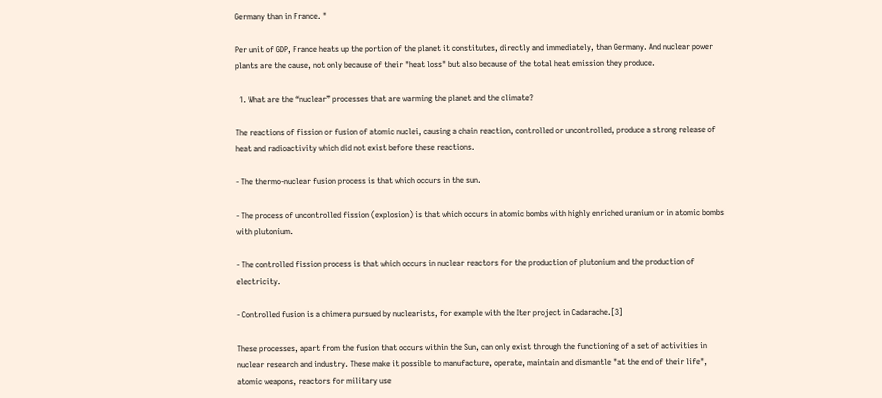Germany than in France. "

Per unit of GDP, France heats up the portion of the planet it constitutes, directly and immediately, than Germany. And nuclear power plants are the cause, not only because of their "heat loss" but also because of the total heat emission they produce.

  1. What are the “nuclear” processes that are warming the planet and the climate?

The reactions of fission or fusion of atomic nuclei, causing a chain reaction, controlled or uncontrolled, produce a strong release of heat and radioactivity which did not exist before these reactions.

- The thermo-nuclear fusion process is that which occurs in the sun.

- The process of uncontrolled fission (explosion) is that which occurs in atomic bombs with highly enriched uranium or in atomic bombs with plutonium.

- The controlled fission process is that which occurs in nuclear reactors for the production of plutonium and the production of electricity.

- Controlled fusion is a chimera pursued by nuclearists, for example with the Iter project in Cadarache.[3]

These processes, apart from the fusion that occurs within the Sun, can only exist through the functioning of a set of activities in nuclear research and industry. These make it possible to manufacture, operate, maintain and dismantle "at the end of their life", atomic weapons, reactors for military use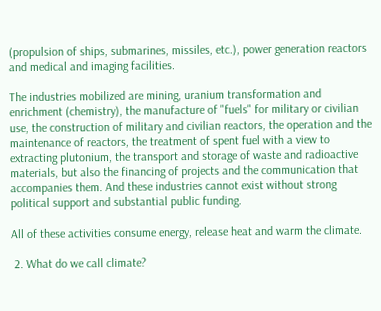(propulsion of ships, submarines, missiles, etc.), power generation reactors and medical and imaging facilities.

The industries mobilized are mining, uranium transformation and enrichment (chemistry), the manufacture of "fuels" for military or civilian use, the construction of military and civilian reactors, the operation and the maintenance of reactors, the treatment of spent fuel with a view to extracting plutonium, the transport and storage of waste and radioactive materials, but also the financing of projects and the communication that accompanies them. And these industries cannot exist without strong political support and substantial public funding.

All of these activities consume energy, release heat and warm the climate.

 2. What do we call climate?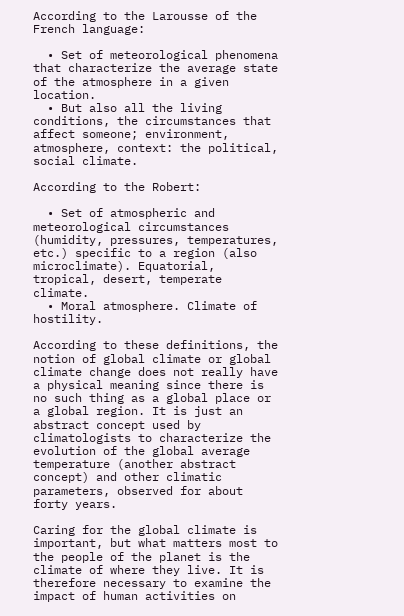According to the Larousse of the French language:

  • Set of meteorological phenomena that characterize the average state of the atmosphere in a given location.
  • But also all the living conditions, the circumstances that affect someone; environment, atmosphere, context: the political, social climate.

According to the Robert:

  • Set of atmospheric and meteorological circumstances (humidity, pressures, temperatures, etc.) specific to a region (also microclimate). Equatorial, tropical, desert, temperate climate.
  • Moral atmosphere. Climate of hostility.

According to these definitions, the notion of global climate or global climate change does not really have a physical meaning since there is no such thing as a global place or a global region. It is just an abstract concept used by climatologists to characterize the evolution of the global average temperature (another abstract concept) and other climatic parameters, observed for about forty years.

Caring for the global climate is important, but what matters most to the people of the planet is the climate of where they live. It is therefore necessary to examine the impact of human activities on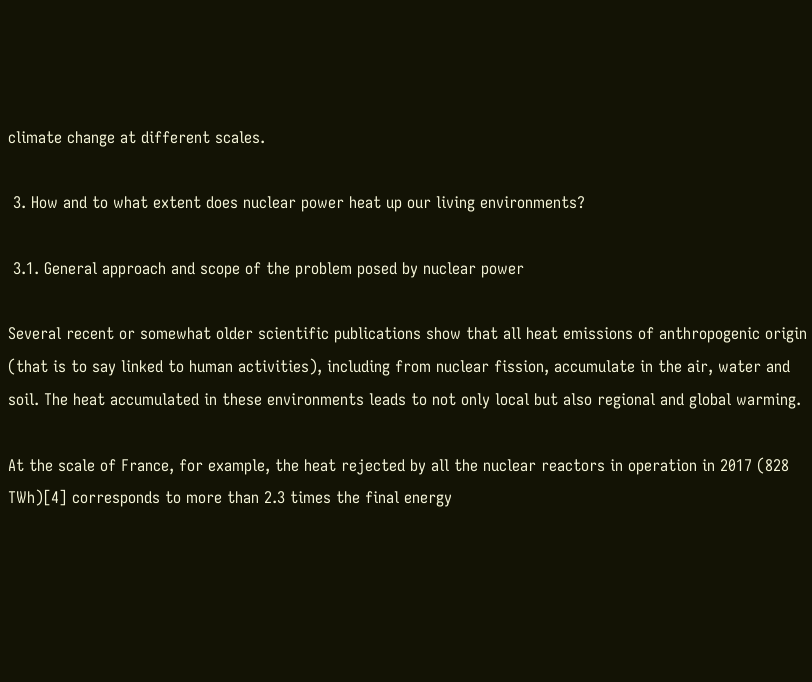climate change at different scales.

 3. How and to what extent does nuclear power heat up our living environments?

 3.1. General approach and scope of the problem posed by nuclear power

Several recent or somewhat older scientific publications show that all heat emissions of anthropogenic origin (that is to say linked to human activities), including from nuclear fission, accumulate in the air, water and soil. The heat accumulated in these environments leads to not only local but also regional and global warming.

At the scale of France, for example, the heat rejected by all the nuclear reactors in operation in 2017 (828 TWh)[4] corresponds to more than 2.3 times the final energy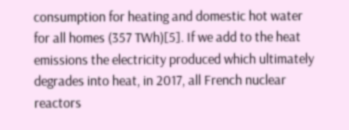consumption for heating and domestic hot water for all homes (357 TWh)[5]. If we add to the heat emissions the electricity produced which ultimately degrades into heat, in 2017, all French nuclear reactors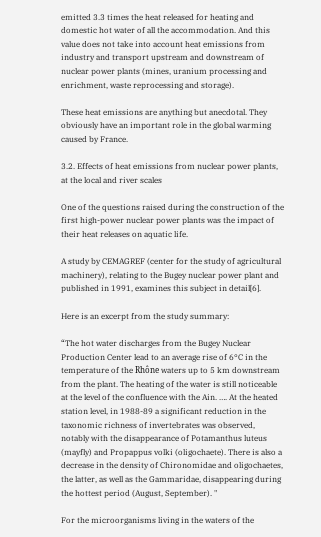emitted 3.3 times the heat released for heating and domestic hot water of all the accommodation. And this value does not take into account heat emissions from industry and transport upstream and downstream of nuclear power plants (mines, uranium processing and enrichment, waste reprocessing and storage).

These heat emissions are anything but anecdotal. They obviously have an important role in the global warming caused by France.

3.2. Effects of heat emissions from nuclear power plants, at the local and river scales

One of the questions raised during the construction of the first high-power nuclear power plants was the impact of their heat releases on aquatic life.

A study by CEMAGREF (center for the study of agricultural machinery), relating to the Bugey nuclear power plant and published in 1991, examines this subject in detail[6].

Here is an excerpt from the study summary:

“The hot water discharges from the Bugey Nuclear Production Center lead to an average rise of 6°C in the temperature of the Rhône waters up to 5 km downstream from the plant. The heating of the water is still noticeable at the level of the confluence with the Ain. …. At the heated station level, in 1988-89 a significant reduction in the taxonomic richness of invertebrates was observed, notably with the disappearance of Potamanthus luteus (mayfly) and Propappus volki (oligochaete). There is also a decrease in the density of Chironomidae and oligochaetes, the latter, as well as the Gammaridae, disappearing during the hottest period (August, September). "

For the microorganisms living in the waters of the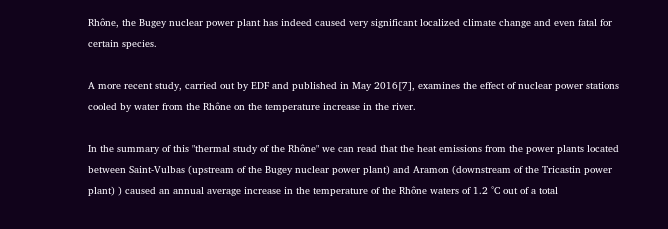Rhône, the Bugey nuclear power plant has indeed caused very significant localized climate change and even fatal for certain species.

A more recent study, carried out by EDF and published in May 2016[7], examines the effect of nuclear power stations cooled by water from the Rhône on the temperature increase in the river.

In the summary of this "thermal study of the Rhône" we can read that the heat emissions from the power plants located between Saint-Vulbas (upstream of the Bugey nuclear power plant) and Aramon (downstream of the Tricastin power plant) ) caused an annual average increase in the temperature of the Rhône waters of 1.2 °C out of a total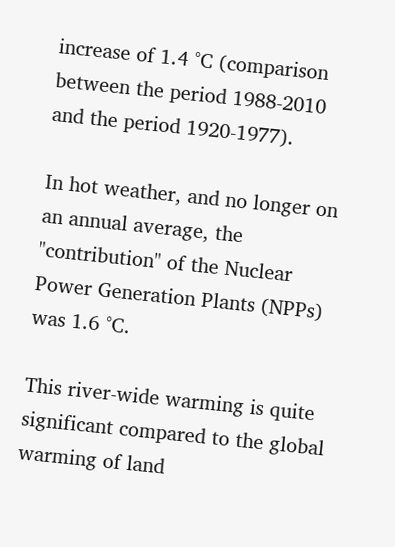increase of 1.4 °C (comparison between the period 1988-2010 and the period 1920-1977).

In hot weather, and no longer on an annual average, the "contribution" of the Nuclear Power Generation Plants (NPPs) was 1.6 °C.

This river-wide warming is quite significant compared to the global warming of land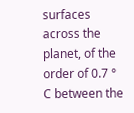surfaces across the planet, of the order of 0.7 ° C between the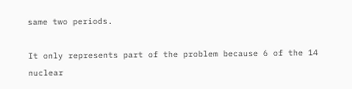same two periods.

It only represents part of the problem because 6 of the 14 nuclear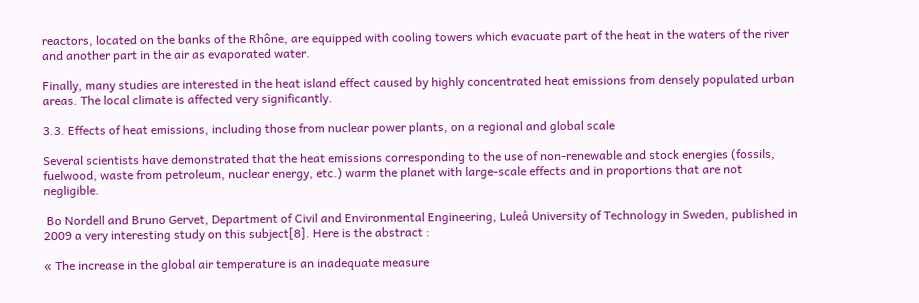reactors, located on the banks of the Rhône, are equipped with cooling towers which evacuate part of the heat in the waters of the river and another part in the air as evaporated water.

Finally, many studies are interested in the heat island effect caused by highly concentrated heat emissions from densely populated urban areas. The local climate is affected very significantly.

3.3. Effects of heat emissions, including those from nuclear power plants, on a regional and global scale

Several scientists have demonstrated that the heat emissions corresponding to the use of non-renewable and stock energies (fossils, fuelwood, waste from petroleum, nuclear energy, etc.) warm the planet with large-scale effects and in proportions that are not negligible.

 Bo Nordell and Bruno Gervet, Department of Civil and Environmental Engineering, Luleå University of Technology in Sweden, published in 2009 a very interesting study on this subject[8]. Here is the abstract :

« The increase in the global air temperature is an inadequate measure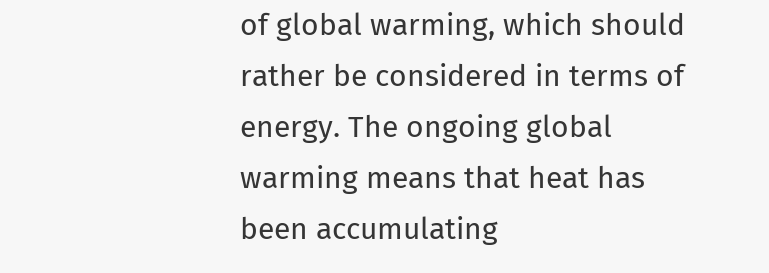of global warming, which should rather be considered in terms of energy. The ongoing global warming means that heat has been accumulating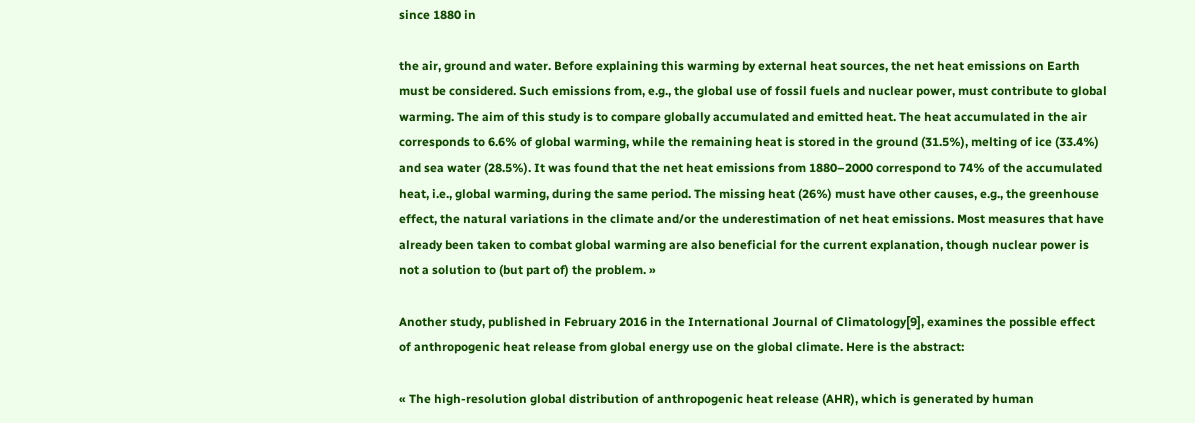since 1880 in

the air, ground and water. Before explaining this warming by external heat sources, the net heat emissions on Earth must be considered. Such emissions from, e.g., the global use of fossil fuels and nuclear power, must contribute to global warming. The aim of this study is to compare globally accumulated and emitted heat. The heat accumulated in the air corresponds to 6.6% of global warming, while the remaining heat is stored in the ground (31.5%), melting of ice (33.4%) and sea water (28.5%). It was found that the net heat emissions from 1880–2000 correspond to 74% of the accumulated heat, i.e., global warming, during the same period. The missing heat (26%) must have other causes, e.g., the greenhouse effect, the natural variations in the climate and/or the underestimation of net heat emissions. Most measures that have already been taken to combat global warming are also beneficial for the current explanation, though nuclear power is not a solution to (but part of) the problem. »

Another study, published in February 2016 in the International Journal of Climatology[9], examines the possible effect of anthropogenic heat release from global energy use on the global climate. Here is the abstract:

« The high-resolution global distribution of anthropogenic heat release (AHR), which is generated by human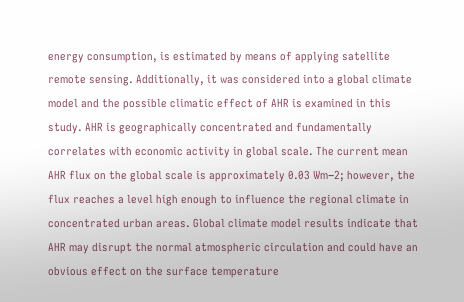energy consumption, is estimated by means of applying satellite remote sensing. Additionally, it was considered into a global climate model and the possible climatic effect of AHR is examined in this study. AHR is geographically concentrated and fundamentally correlates with economic activity in global scale. The current mean AHR flux on the global scale is approximately 0.03 Wm−2; however, the flux reaches a level high enough to influence the regional climate in concentrated urban areas. Global climate model results indicate that AHR may disrupt the normal atmospheric circulation and could have an obvious effect on the surface temperature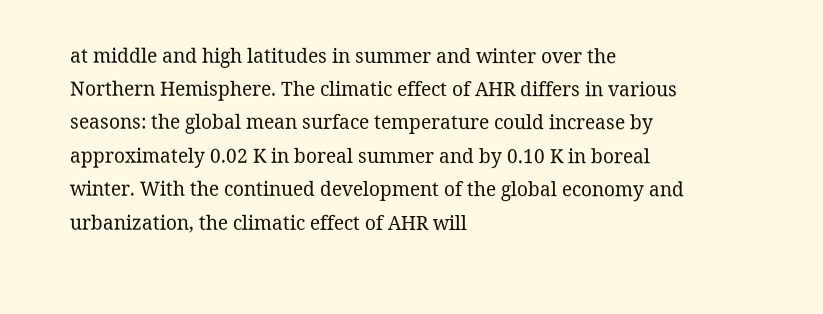at middle and high latitudes in summer and winter over the Northern Hemisphere. The climatic effect of AHR differs in various seasons: the global mean surface temperature could increase by approximately 0.02 K in boreal summer and by 0.10 K in boreal winter. With the continued development of the global economy and urbanization, the climatic effect of AHR will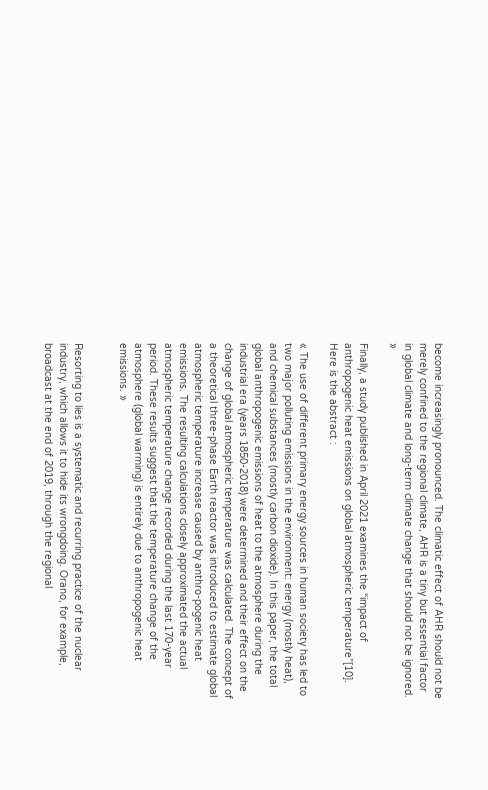become increasingly pronounced. The climatic effect of AHR should not be merely confined to the regional climate, AHR is a tiny but essential factor in global climate and long-term climate change that should not be ignored. »

Finally, a study published in April 2021 examines the “impact of anthropogenic heat emissions on global atmospheric temperature”[10]. Here is the abstract :

« The use of different primary energy sources in human society has led to two major polluting emissions in the environment: energy (mostly heat), and chemical substances (mostly carbon dioxide). In this paper, the total global anthropogenic emissions of heat to the atmosphere during the industrial era (years 1850-2018) were determined and their effect on the change of global atmospheric temperature was calculated. The concept of a theoretical three-phase Earth reactor was introduced to estimate global atmospheric temperature increase caused by anthro-pogenic heat emissions. The resulting calculations closely approximated the actual atmospheric temperature change recorded during the last 170-year period. These results suggest that the temperature change of the atmosphere (global warming) is entirely due to anthropogenic heat emissions. »


Resorting to lies is a systematic and recurring practice of the nuclear industry, which allows it to hide its wrongdoing. Orano, for example, broadcast at the end of 2019, through the regional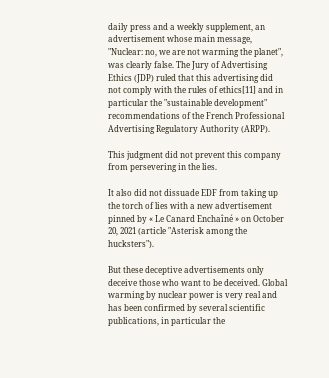daily press and a weekly supplement, an advertisement whose main message, "Nuclear: no, we are not warming the planet", was clearly false. The Jury of Advertising Ethics (JDP) ruled that this advertising did not comply with the rules of ethics[11] and in particular the "sustainable development" recommendations of the French Professional Advertising Regulatory Authority (ARPP).

This judgment did not prevent this company from persevering in the lies.

It also did not dissuade EDF from taking up the torch of lies with a new advertisement pinned by « Le Canard Enchaîné » on October 20, 2021 (article "Asterisk among the hucksters").

But these deceptive advertisements only deceive those who want to be deceived. Global warming by nuclear power is very real and has been confirmed by several scientific publications, in particular the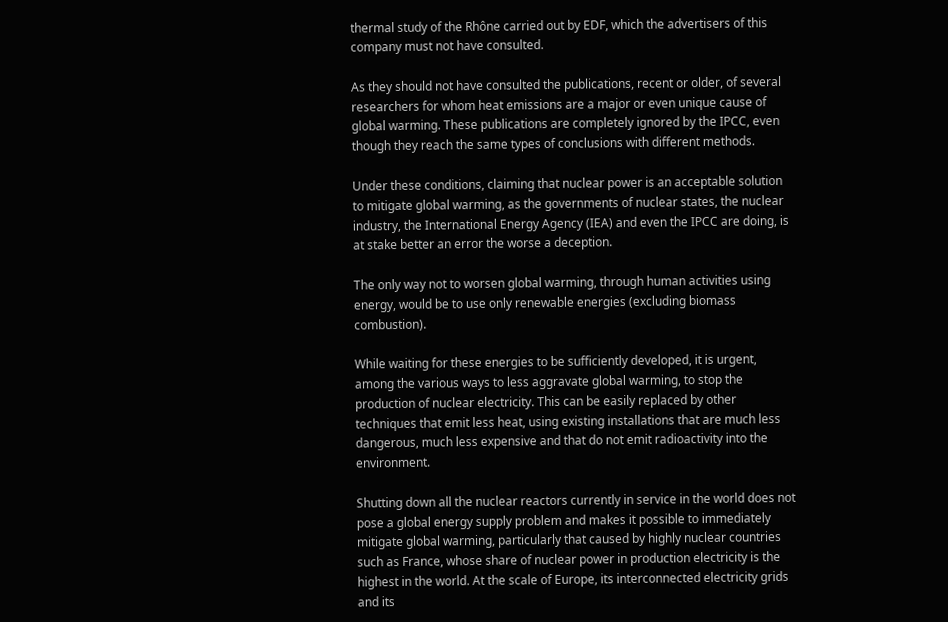thermal study of the Rhône carried out by EDF, which the advertisers of this company must not have consulted.

As they should not have consulted the publications, recent or older, of several researchers for whom heat emissions are a major or even unique cause of global warming. These publications are completely ignored by the IPCC, even though they reach the same types of conclusions with different methods.

Under these conditions, claiming that nuclear power is an acceptable solution to mitigate global warming, as the governments of nuclear states, the nuclear industry, the International Energy Agency (IEA) and even the IPCC are doing, is at stake better an error the worse a deception.

The only way not to worsen global warming, through human activities using energy, would be to use only renewable energies (excluding biomass combustion).

While waiting for these energies to be sufficiently developed, it is urgent, among the various ways to less aggravate global warming, to stop the production of nuclear electricity. This can be easily replaced by other techniques that emit less heat, using existing installations that are much less dangerous, much less expensive and that do not emit radioactivity into the environment.

Shutting down all the nuclear reactors currently in service in the world does not pose a global energy supply problem and makes it possible to immediately mitigate global warming, particularly that caused by highly nuclear countries such as France, whose share of nuclear power in production electricity is the highest in the world. At the scale of Europe, its interconnected electricity grids and its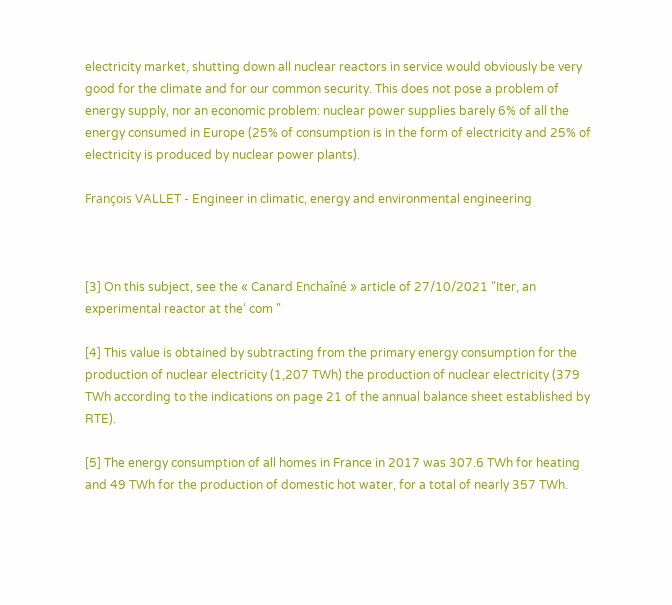electricity market, shutting down all nuclear reactors in service would obviously be very good for the climate and for our common security. This does not pose a problem of energy supply, nor an economic problem: nuclear power supplies barely 6% of all the energy consumed in Europe (25% of consumption is in the form of electricity and 25% of electricity is produced by nuclear power plants).

François VALLET - Engineer in climatic, energy and environmental engineering



[3] On this subject, see the « Canard Enchaîné » article of 27/10/2021 "Iter, an experimental reactor at the‘ com "

[4] This value is obtained by subtracting from the primary energy consumption for the production of nuclear electricity (1,207 TWh) the production of nuclear electricity (379 TWh according to the indications on page 21 of the annual balance sheet established by RTE).

[5] The energy consumption of all homes in France in 2017 was 307.6 TWh for heating and 49 TWh for the production of domestic hot water, for a total of nearly 357 TWh.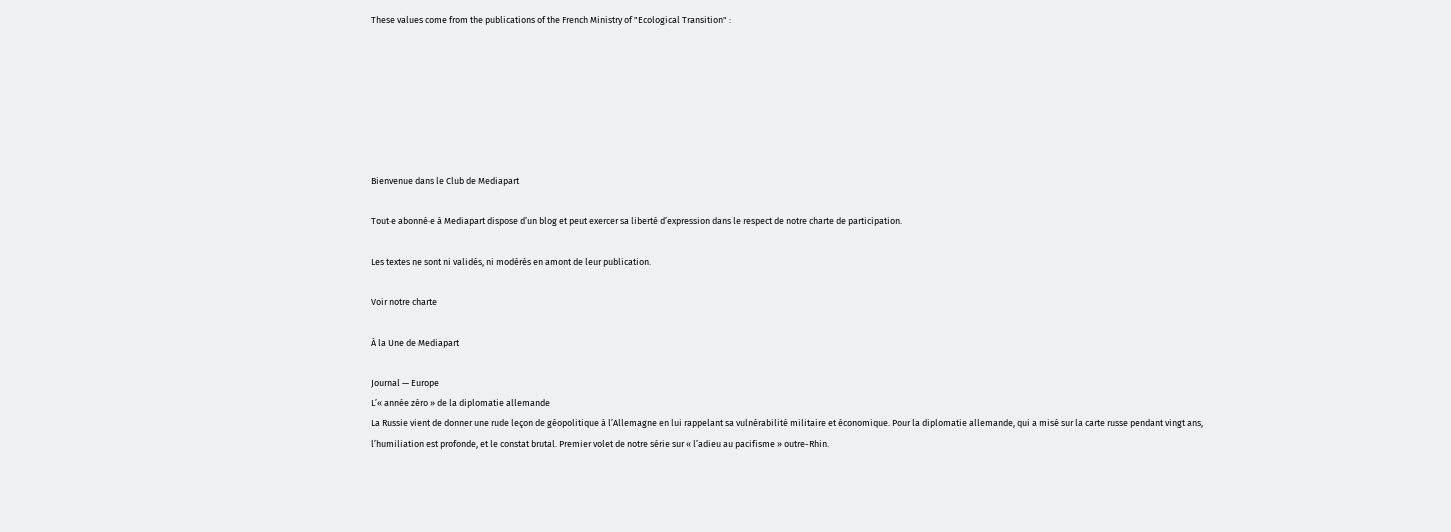These values come from the publications of the French Ministry of "Ecological Transition" :







Bienvenue dans le Club de Mediapart

Tout·e abonné·e à Mediapart dispose d’un blog et peut exercer sa liberté d’expression dans le respect de notre charte de participation.

Les textes ne sont ni validés, ni modérés en amont de leur publication.

Voir notre charte

À la Une de Mediapart

Journal — Europe
L’« année zéro » de la diplomatie allemande
La Russie vient de donner une rude leçon de géopolitique à l’Allemagne en lui rappelant sa vulnérabilité militaire et économique. Pour la diplomatie allemande, qui a misé sur la carte russe pendant vingt ans, l’humiliation est profonde, et le constat brutal. Premier volet de notre série sur « l’adieu au pacifisme » outre-Rhin.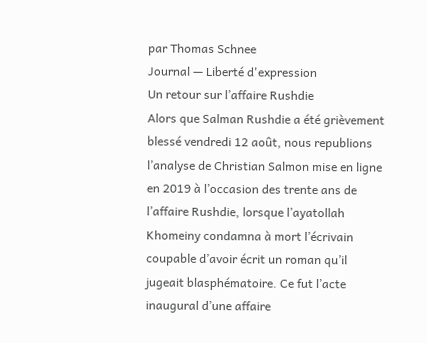par Thomas Schnee
Journal — Liberté d'expression
Un retour sur l’affaire Rushdie
Alors que Salman Rushdie a été grièvement blessé vendredi 12 août, nous republions l’analyse de Christian Salmon mise en ligne en 2019 à l’occasion des trente ans de l’affaire Rushdie, lorsque l’ayatollah Khomeiny condamna à mort l’écrivain coupable d’avoir écrit un roman qu’il jugeait blasphématoire. Ce fut l’acte inaugural d’une affaire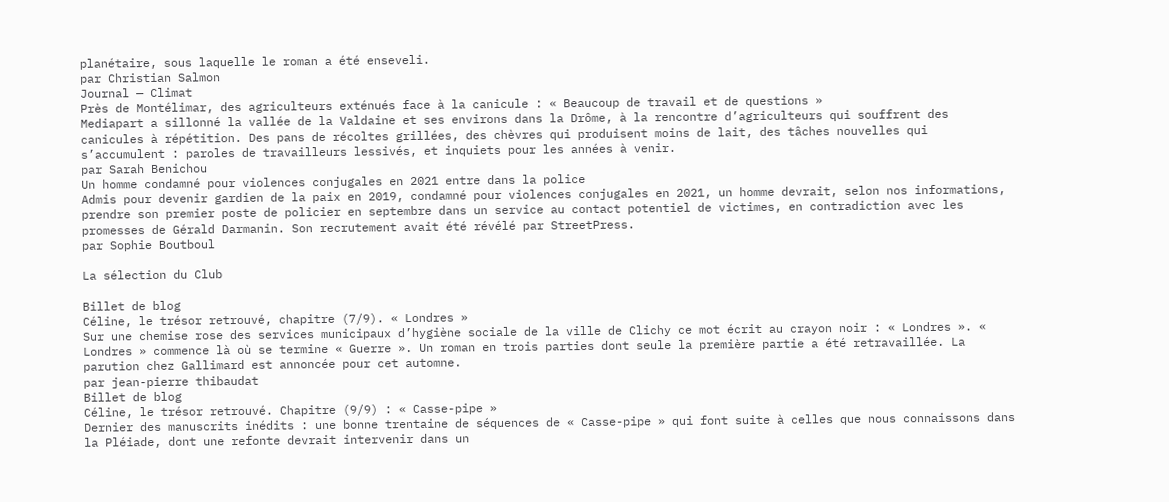planétaire, sous laquelle le roman a été enseveli.
par Christian Salmon
Journal — Climat
Près de Montélimar, des agriculteurs exténués face à la canicule : « Beaucoup de travail et de questions »
Mediapart a sillonné la vallée de la Valdaine et ses environs dans la Drôme, à la rencontre d’agriculteurs qui souffrent des canicules à répétition. Des pans de récoltes grillées, des chèvres qui produisent moins de lait, des tâches nouvelles qui s’accumulent : paroles de travailleurs lessivés, et inquiets pour les années à venir.
par Sarah Benichou
Un homme condamné pour violences conjugales en 2021 entre dans la police
Admis pour devenir gardien de la paix en 2019, condamné pour violences conjugales en 2021, un homme devrait, selon nos informations, prendre son premier poste de policier en septembre dans un service au contact potentiel de victimes, en contradiction avec les promesses de Gérald Darmanin. Son recrutement avait été révélé par StreetPress.
par Sophie Boutboul

La sélection du Club

Billet de blog
Céline, le trésor retrouvé, chapitre (7/9). « Londres »
Sur une chemise rose des services municipaux d’hygiène sociale de la ville de Clichy ce mot écrit au crayon noir : « Londres ». « Londres » commence là où se termine « Guerre ». Un roman en trois parties dont seule la première partie a été retravaillée. La parution chez Gallimard est annoncée pour cet automne.
par jean-pierre thibaudat
Billet de blog
Céline, le trésor retrouvé. Chapitre (9/9) : « Casse-pipe »
Dernier des manuscrits inédits : une bonne trentaine de séquences de « Casse-pipe » qui font suite à celles que nous connaissons dans la Pléiade, dont une refonte devrait intervenir dans un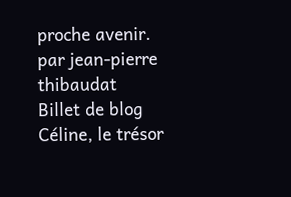proche avenir.
par jean-pierre thibaudat
Billet de blog
Céline, le trésor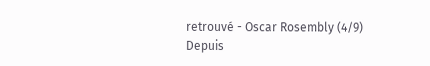retrouvé - Oscar Rosembly (4/9)
Depuis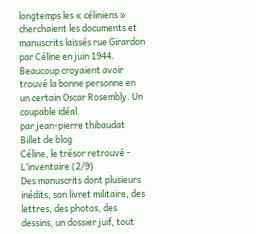longtemps les « céliniens » cherchaient les documents et manuscrits laissés rue Girardon par Céline en juin 1944. Beaucoup croyaient avoir trouvé la bonne personne en un certain Oscar Rosembly. Un coupable idéal.
par jean-pierre thibaudat
Billet de blog
Céline, le trésor retrouvé - L’inventaire (2/9)
Des manuscrits dont plusieurs inédits, son livret militaire, des lettres, des photos, des dessins, un dossier juif, tout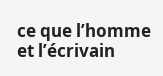ce que l’homme et l’écrivain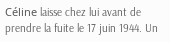Céline laisse chez lui avant de prendre la fuite le 17 juin 1944. Un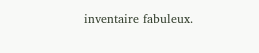inventaire fabuleux.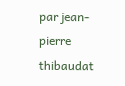par jean-pierre thibaudat